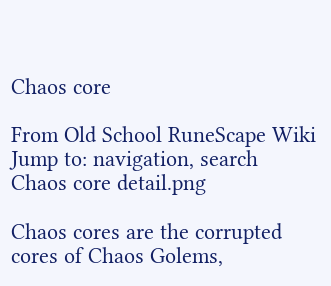Chaos core

From Old School RuneScape Wiki
Jump to: navigation, search
Chaos core detail.png

Chaos cores are the corrupted cores of Chaos Golems,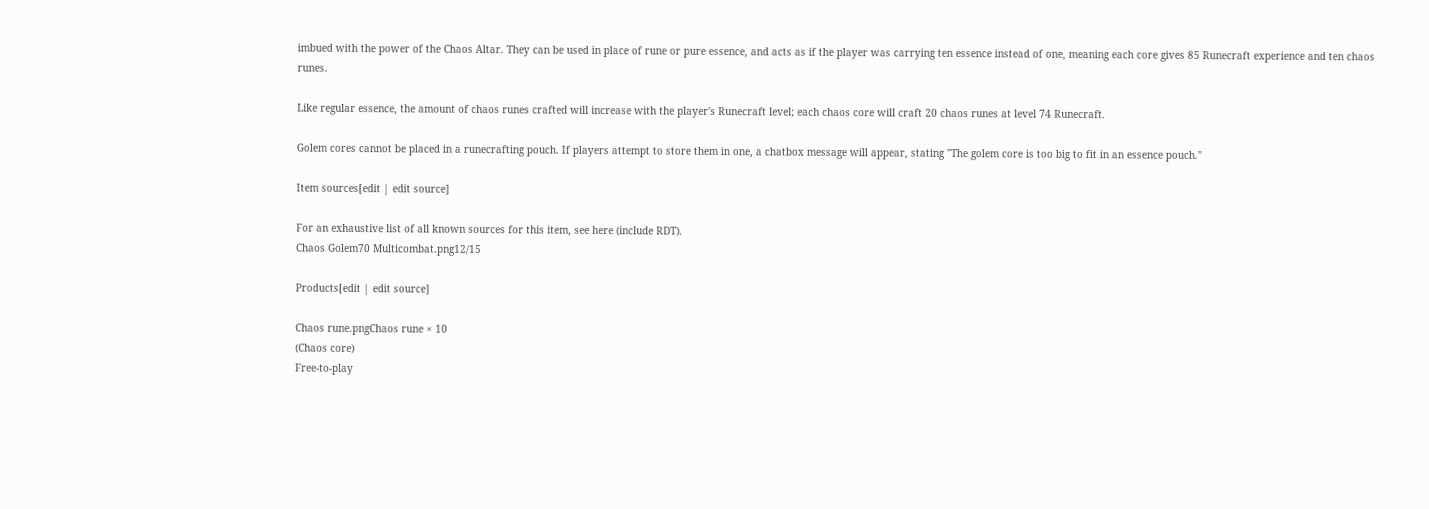imbued with the power of the Chaos Altar. They can be used in place of rune or pure essence, and acts as if the player was carrying ten essence instead of one, meaning each core gives 85 Runecraft experience and ten chaos runes.

Like regular essence, the amount of chaos runes crafted will increase with the player's Runecraft level; each chaos core will craft 20 chaos runes at level 74 Runecraft.

Golem cores cannot be placed in a runecrafting pouch. If players attempt to store them in one, a chatbox message will appear, stating "The golem core is too big to fit in an essence pouch."

Item sources[edit | edit source]

For an exhaustive list of all known sources for this item, see here (include RDT).
Chaos Golem70 Multicombat.png12/15

Products[edit | edit source]

Chaos rune.pngChaos rune × 10
(Chaos core)
Free-to-play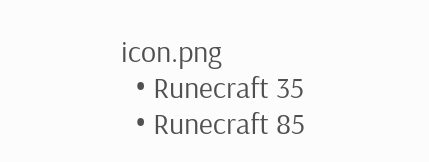icon.png
  • Runecraft 35
  • Runecraft 85